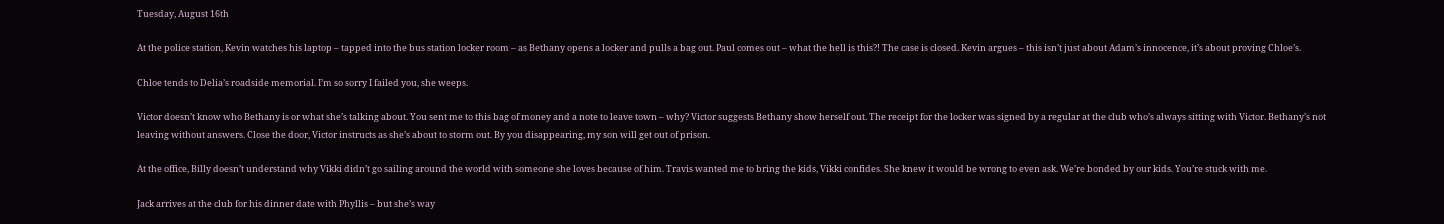Tuesday, August 16th

At the police station, Kevin watches his laptop – tapped into the bus station locker room – as Bethany opens a locker and pulls a bag out. Paul comes out – what the hell is this?! The case is closed. Kevin argues – this isn’t just about Adam’s innocence, it’s about proving Chloe’s.

Chloe tends to Delia’s roadside memorial. I’m so sorry I failed you, she weeps.

Victor doesn’t know who Bethany is or what she’s talking about. You sent me to this bag of money and a note to leave town – why? Victor suggests Bethany show herself out. The receipt for the locker was signed by a regular at the club who’s always sitting with Victor. Bethany’s not leaving without answers. Close the door, Victor instructs as she’s about to storm out. By you disappearing, my son will get out of prison.

At the office, Billy doesn’t understand why Vikki didn’t go sailing around the world with someone she loves because of him. Travis wanted me to bring the kids, Vikki confides. She knew it would be wrong to even ask. We’re bonded by our kids. You’re stuck with me.

Jack arrives at the club for his dinner date with Phyllis – but she’s way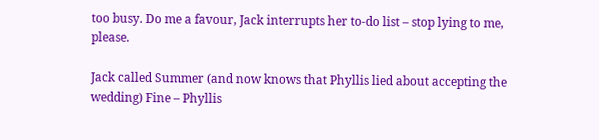too busy. Do me a favour, Jack interrupts her to-do list – stop lying to me, please.

Jack called Summer (and now knows that Phyllis lied about accepting the wedding) Fine – Phyllis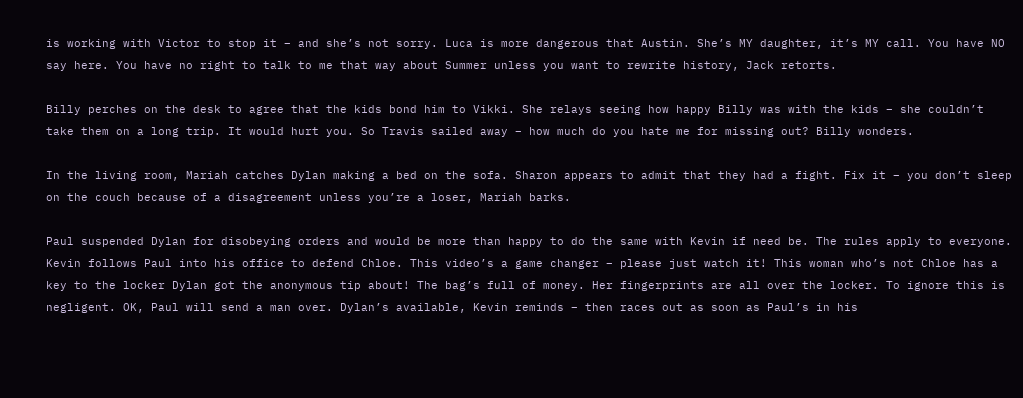is working with Victor to stop it – and she’s not sorry. Luca is more dangerous that Austin. She’s MY daughter, it’s MY call. You have NO say here. You have no right to talk to me that way about Summer unless you want to rewrite history, Jack retorts.

Billy perches on the desk to agree that the kids bond him to Vikki. She relays seeing how happy Billy was with the kids – she couldn’t take them on a long trip. It would hurt you. So Travis sailed away – how much do you hate me for missing out? Billy wonders.

In the living room, Mariah catches Dylan making a bed on the sofa. Sharon appears to admit that they had a fight. Fix it – you don’t sleep on the couch because of a disagreement unless you’re a loser, Mariah barks.

Paul suspended Dylan for disobeying orders and would be more than happy to do the same with Kevin if need be. The rules apply to everyone. Kevin follows Paul into his office to defend Chloe. This video’s a game changer – please just watch it! This woman who’s not Chloe has a key to the locker Dylan got the anonymous tip about! The bag’s full of money. Her fingerprints are all over the locker. To ignore this is negligent. OK, Paul will send a man over. Dylan’s available, Kevin reminds – then races out as soon as Paul’s in his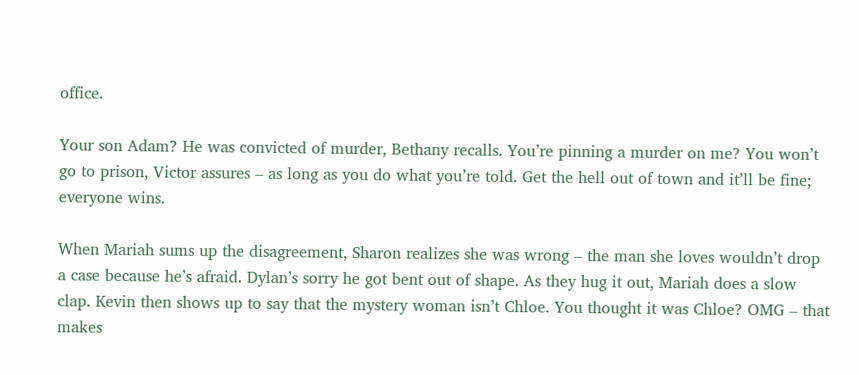office.

Your son Adam? He was convicted of murder, Bethany recalls. You’re pinning a murder on me? You won’t go to prison, Victor assures – as long as you do what you’re told. Get the hell out of town and it’ll be fine; everyone wins.

When Mariah sums up the disagreement, Sharon realizes she was wrong – the man she loves wouldn’t drop a case because he’s afraid. Dylan’s sorry he got bent out of shape. As they hug it out, Mariah does a slow clap. Kevin then shows up to say that the mystery woman isn’t Chloe. You thought it was Chloe? OMG – that makes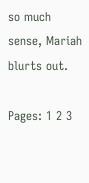so much sense, Mariah blurts out.

Pages: 1 2 3